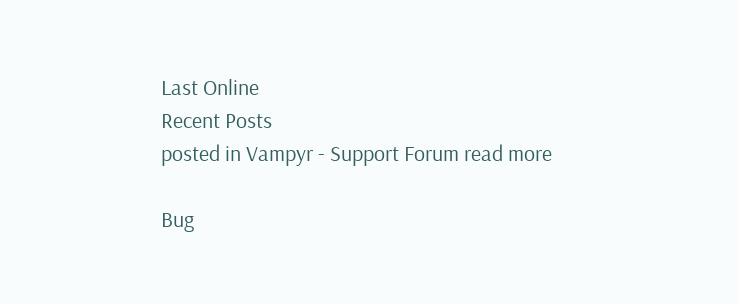Last Online
Recent Posts
posted in Vampyr - Support Forum read more

Bug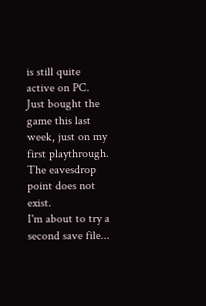is still quite active on PC.
Just bought the game this last week, just on my first playthrough.
The eavesdrop point does not exist.
I'm about to try a second save file...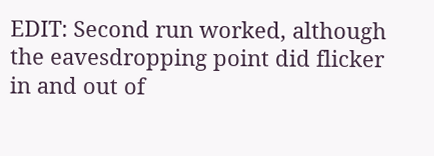EDIT: Second run worked, although the eavesdropping point did flicker in and out of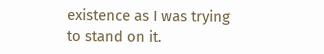existence as I was trying to stand on it.